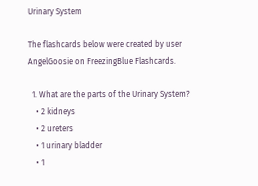Urinary System

The flashcards below were created by user AngelGoosie on FreezingBlue Flashcards.

  1. What are the parts of the Urinary System?
    • 2 kidneys
    • 2 ureters
    • 1 urinary bladder
    • 1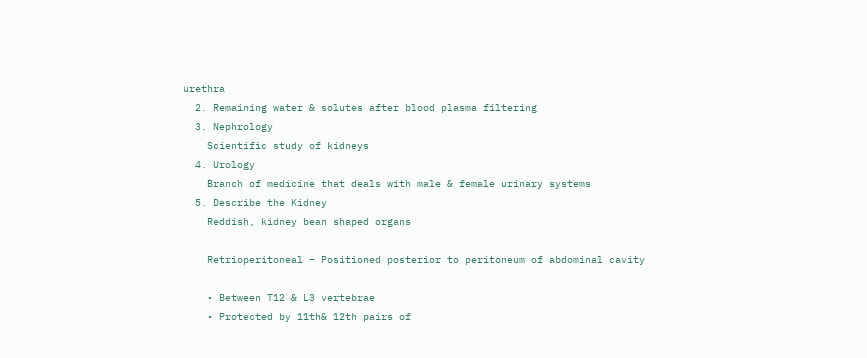urethra
  2. Remaining water & solutes after blood plasma filtering
  3. Nephrology
    Scientific study of kidneys
  4. Urology
    Branch of medicine that deals with male & female urinary systems
  5. Describe the Kidney
    Reddish, kidney bean shaped organs

    Retrioperitoneal – Positioned posterior to peritoneum of abdominal cavity

    • Between T12 & L3 vertebrae
    • Protected by 11th& 12th pairs of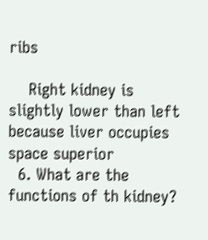ribs

    Right kidney is slightly lower than left because liver occupies space superior
  6. What are the functions of th kidney?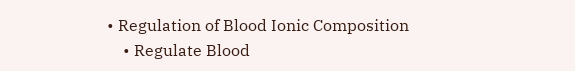• Regulation of Blood Ionic Composition
    • Regulate Blood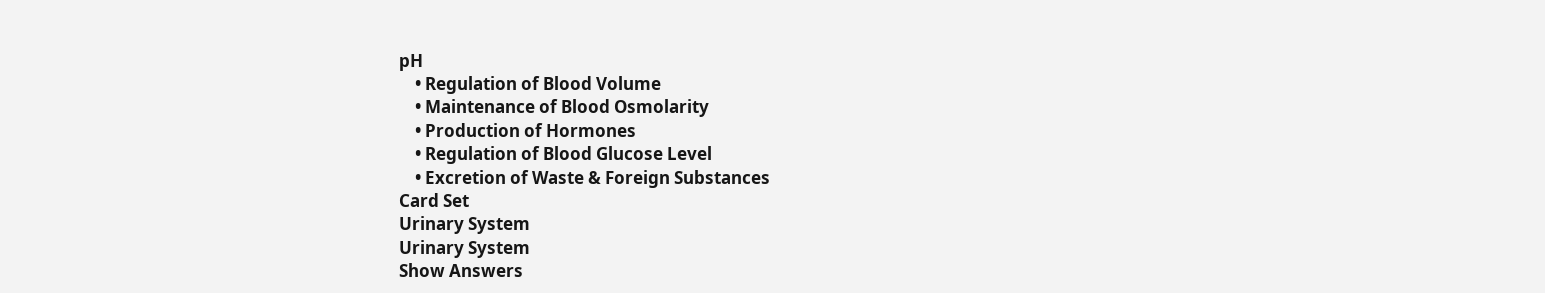pH
    • Regulation of Blood Volume
    • Maintenance of Blood Osmolarity
    • Production of Hormones
    • Regulation of Blood Glucose Level
    • Excretion of Waste & Foreign Substances
Card Set
Urinary System
Urinary System
Show Answers